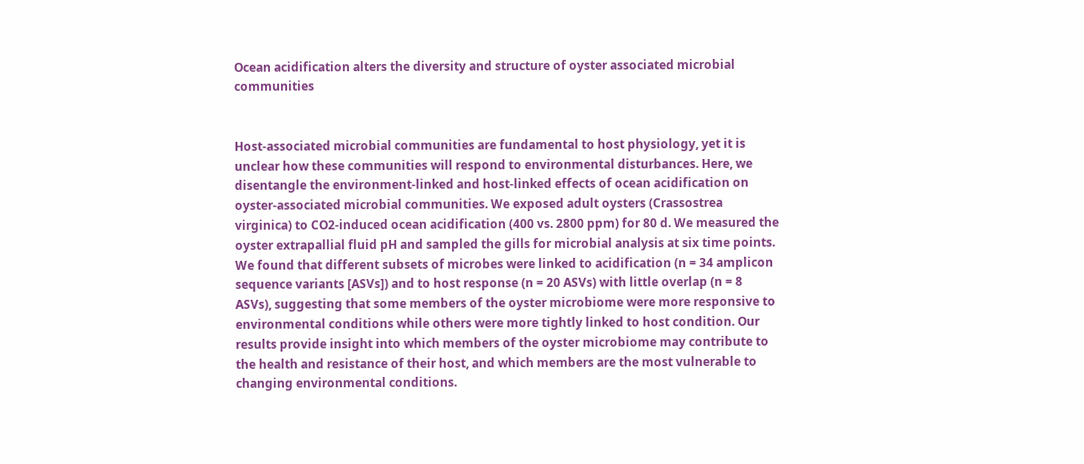Ocean acidification alters the diversity and structure of oyster associated microbial communities


Host-associated microbial communities are fundamental to host physiology, yet it is unclear how these communities will respond to environmental disturbances. Here, we disentangle the environment-linked and host-linked effects of ocean acidification on oyster-associated microbial communities. We exposed adult oysters (Crassostrea virginica) to CO2-induced ocean acidification (400 vs. 2800 ppm) for 80 d. We measured the oyster extrapallial fluid pH and sampled the gills for microbial analysis at six time points. We found that different subsets of microbes were linked to acidification (n = 34 amplicon sequence variants [ASVs]) and to host response (n = 20 ASVs) with little overlap (n = 8 ASVs), suggesting that some members of the oyster microbiome were more responsive to environmental conditions while others were more tightly linked to host condition. Our results provide insight into which members of the oyster microbiome may contribute to the health and resistance of their host, and which members are the most vulnerable to changing environmental conditions.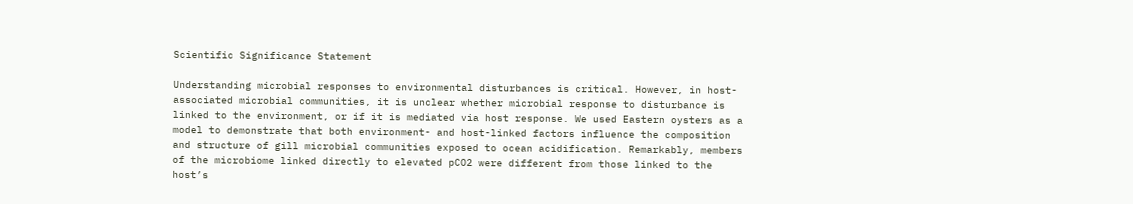Scientific Significance Statement

Understanding microbial responses to environmental disturbances is critical. However, in host-associated microbial communities, it is unclear whether microbial response to disturbance is linked to the environment, or if it is mediated via host response. We used Eastern oysters as a model to demonstrate that both environment- and host-linked factors influence the composition and structure of gill microbial communities exposed to ocean acidification. Remarkably, members of the microbiome linked directly to elevated pCO2 were different from those linked to the host’s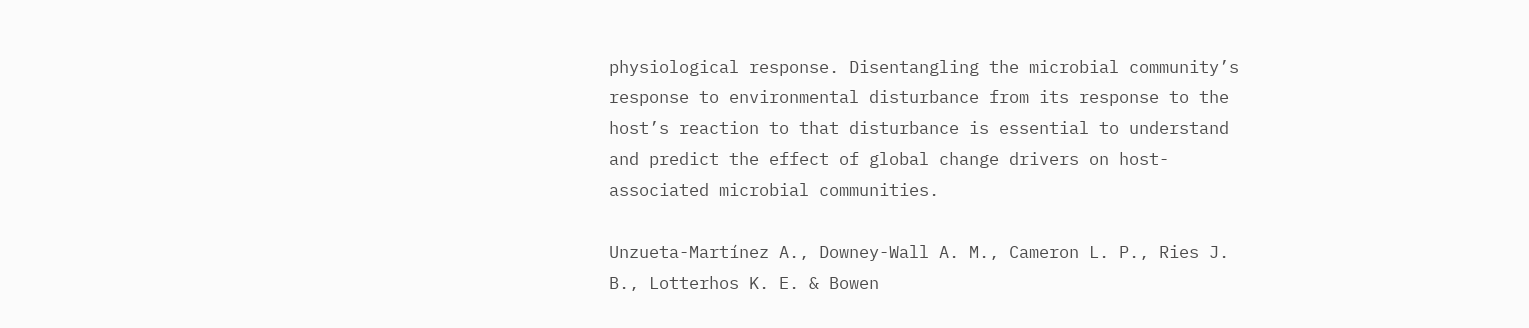physiological response. Disentangling the microbial community’s response to environmental disturbance from its response to the host’s reaction to that disturbance is essential to understand and predict the effect of global change drivers on host-associated microbial communities.

Unzueta-Martínez A., Downey-Wall A. M., Cameron L. P., Ries J. B., Lotterhos K. E. & Bowen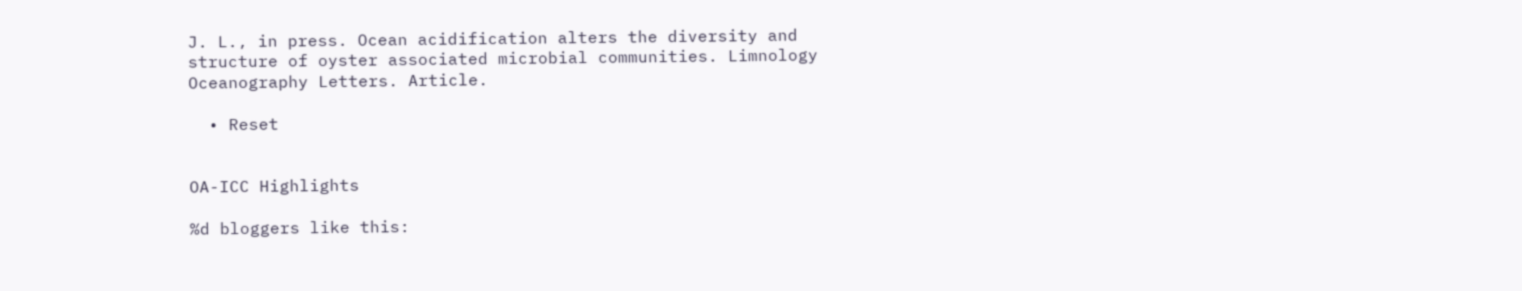J. L., in press. Ocean acidification alters the diversity and structure of oyster associated microbial communities. Limnology Oceanography Letters. Article.

  • Reset


OA-ICC Highlights

%d bloggers like this: